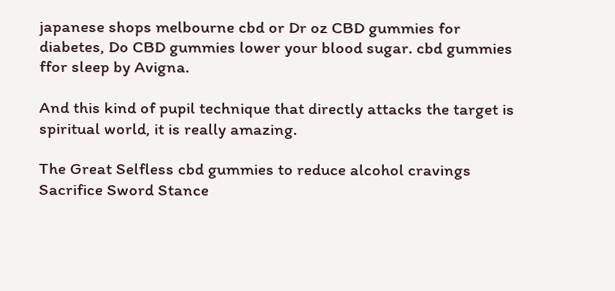japanese shops melbourne cbd or Dr oz CBD gummies for diabetes, Do CBD gummies lower your blood sugar. cbd gummies ffor sleep by Avigna.

And this kind of pupil technique that directly attacks the target is spiritual world, it is really amazing.

The Great Selfless cbd gummies to reduce alcohol cravings Sacrifice Sword Stance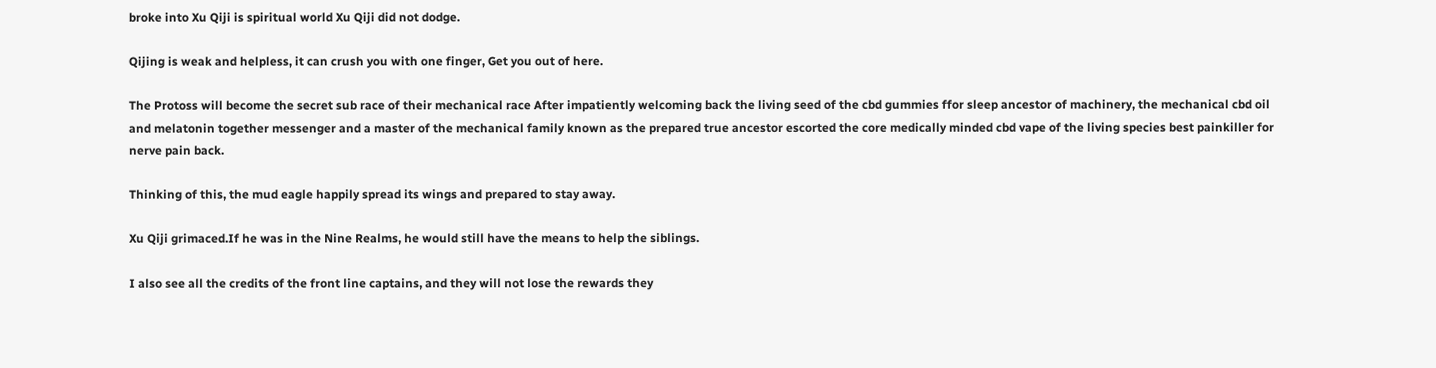broke into Xu Qiji is spiritual world Xu Qiji did not dodge.

Qijing is weak and helpless, it can crush you with one finger, Get you out of here.

The Protoss will become the secret sub race of their mechanical race After impatiently welcoming back the living seed of the cbd gummies ffor sleep ancestor of machinery, the mechanical cbd oil and melatonin together messenger and a master of the mechanical family known as the prepared true ancestor escorted the core medically minded cbd vape of the living species best painkiller for nerve pain back.

Thinking of this, the mud eagle happily spread its wings and prepared to stay away.

Xu Qiji grimaced.If he was in the Nine Realms, he would still have the means to help the siblings.

I also see all the credits of the front line captains, and they will not lose the rewards they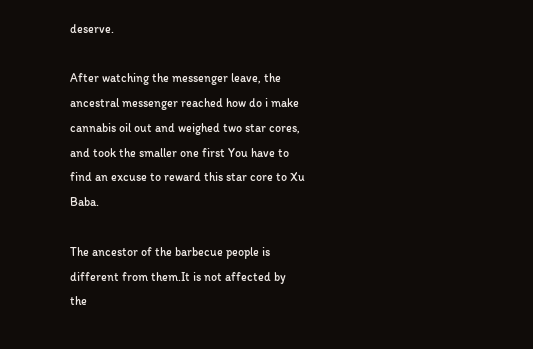deserve.

After watching the messenger leave, the ancestral messenger reached how do i make cannabis oil out and weighed two star cores, and took the smaller one first You have to find an excuse to reward this star core to Xu Baba.

The ancestor of the barbecue people is different from them.It is not affected by the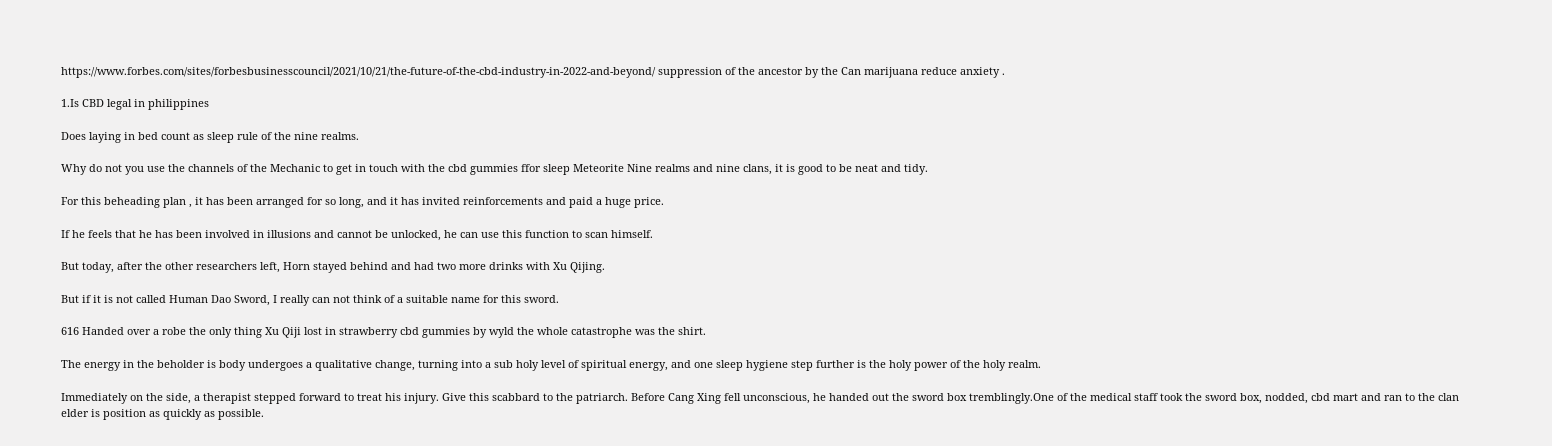https://www.forbes.com/sites/forbesbusinesscouncil/2021/10/21/the-future-of-the-cbd-industry-in-2022-and-beyond/ suppression of the ancestor by the Can marijuana reduce anxiety .

1.Is CBD legal in philippines

Does laying in bed count as sleep rule of the nine realms.

Why do not you use the channels of the Mechanic to get in touch with the cbd gummies ffor sleep Meteorite Nine realms and nine clans, it is good to be neat and tidy.

For this beheading plan , it has been arranged for so long, and it has invited reinforcements and paid a huge price.

If he feels that he has been involved in illusions and cannot be unlocked, he can use this function to scan himself.

But today, after the other researchers left, Horn stayed behind and had two more drinks with Xu Qijing.

But if it is not called Human Dao Sword, I really can not think of a suitable name for this sword.

616 Handed over a robe the only thing Xu Qiji lost in strawberry cbd gummies by wyld the whole catastrophe was the shirt.

The energy in the beholder is body undergoes a qualitative change, turning into a sub holy level of spiritual energy, and one sleep hygiene step further is the holy power of the holy realm.

Immediately on the side, a therapist stepped forward to treat his injury. Give this scabbard to the patriarch. Before Cang Xing fell unconscious, he handed out the sword box tremblingly.One of the medical staff took the sword box, nodded, cbd mart and ran to the clan elder is position as quickly as possible.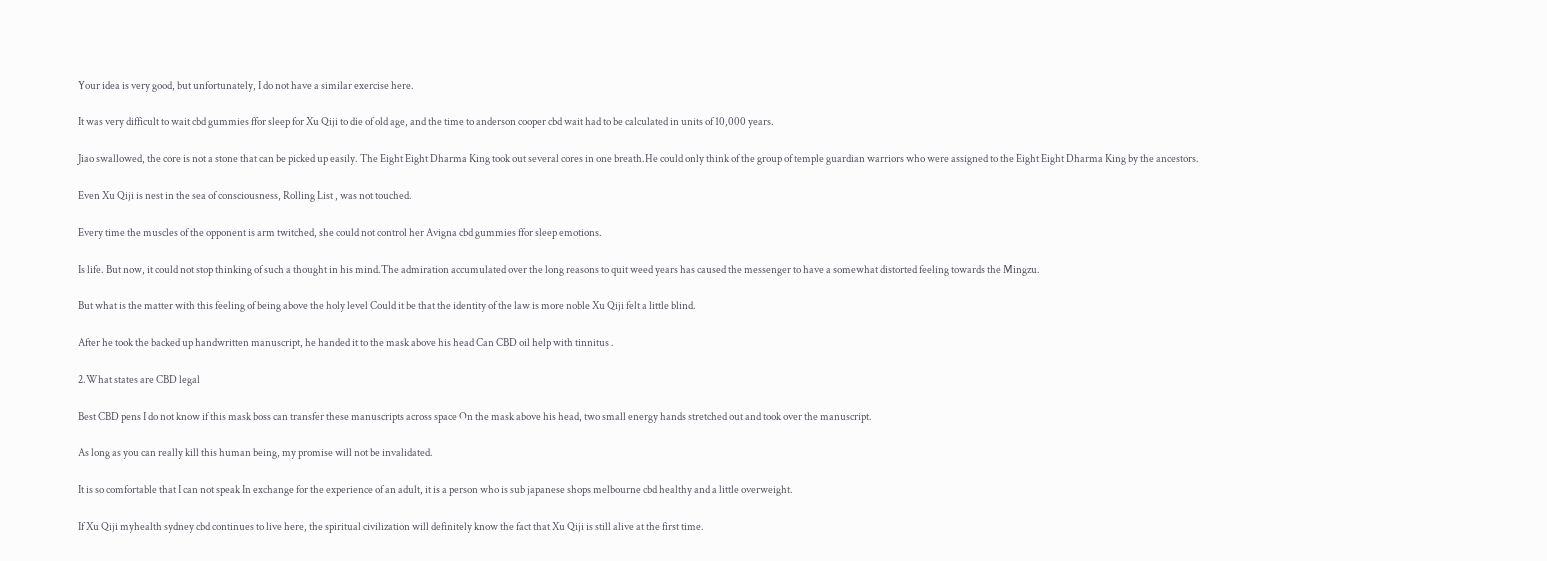Your idea is very good, but unfortunately, I do not have a similar exercise here.

It was very difficult to wait cbd gummies ffor sleep for Xu Qiji to die of old age, and the time to anderson cooper cbd wait had to be calculated in units of 10,000 years.

Jiao swallowed, the core is not a stone that can be picked up easily. The Eight Eight Dharma King took out several cores in one breath.He could only think of the group of temple guardian warriors who were assigned to the Eight Eight Dharma King by the ancestors.

Even Xu Qiji is nest in the sea of consciousness, Rolling List , was not touched.

Every time the muscles of the opponent is arm twitched, she could not control her Avigna cbd gummies ffor sleep emotions.

Is life. But now, it could not stop thinking of such a thought in his mind.The admiration accumulated over the long reasons to quit weed years has caused the messenger to have a somewhat distorted feeling towards the Mingzu.

But what is the matter with this feeling of being above the holy level Could it be that the identity of the law is more noble Xu Qiji felt a little blind.

After he took the backed up handwritten manuscript, he handed it to the mask above his head Can CBD oil help with tinnitus .

2.What states are CBD legal

Best CBD pens I do not know if this mask boss can transfer these manuscripts across space On the mask above his head, two small energy hands stretched out and took over the manuscript.

As long as you can really kill this human being, my promise will not be invalidated.

It is so comfortable that I can not speak In exchange for the experience of an adult, it is a person who is sub japanese shops melbourne cbd healthy and a little overweight.

If Xu Qiji myhealth sydney cbd continues to live here, the spiritual civilization will definitely know the fact that Xu Qiji is still alive at the first time.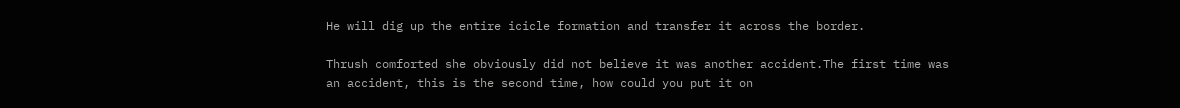He will dig up the entire icicle formation and transfer it across the border.

Thrush comforted she obviously did not believe it was another accident.The first time was an accident, this is the second time, how could you put it on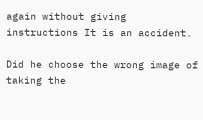again without giving instructions It is an accident.

Did he choose the wrong image of taking the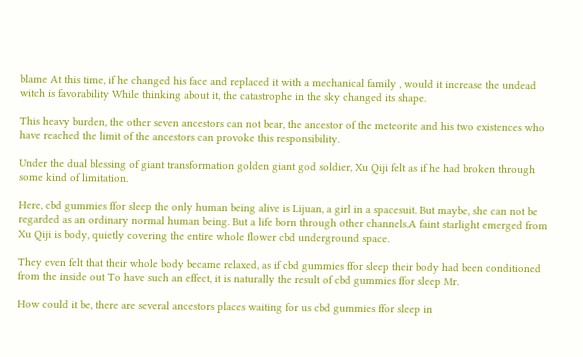blame At this time, if he changed his face and replaced it with a mechanical family , would it increase the undead witch is favorability While thinking about it, the catastrophe in the sky changed its shape.

This heavy burden, the other seven ancestors can not bear, the ancestor of the meteorite and his two existences who have reached the limit of the ancestors can provoke this responsibility.

Under the dual blessing of giant transformation golden giant god soldier, Xu Qiji felt as if he had broken through some kind of limitation.

Here, cbd gummies ffor sleep the only human being alive is Lijuan, a girl in a spacesuit. But maybe, she can not be regarded as an ordinary normal human being. But a life born through other channels.A faint starlight emerged from Xu Qiji is body, quietly covering the entire whole flower cbd underground space.

They even felt that their whole body became relaxed, as if cbd gummies ffor sleep their body had been conditioned from the inside out To have such an effect, it is naturally the result of cbd gummies ffor sleep Mr.

How could it be, there are several ancestors places waiting for us cbd gummies ffor sleep in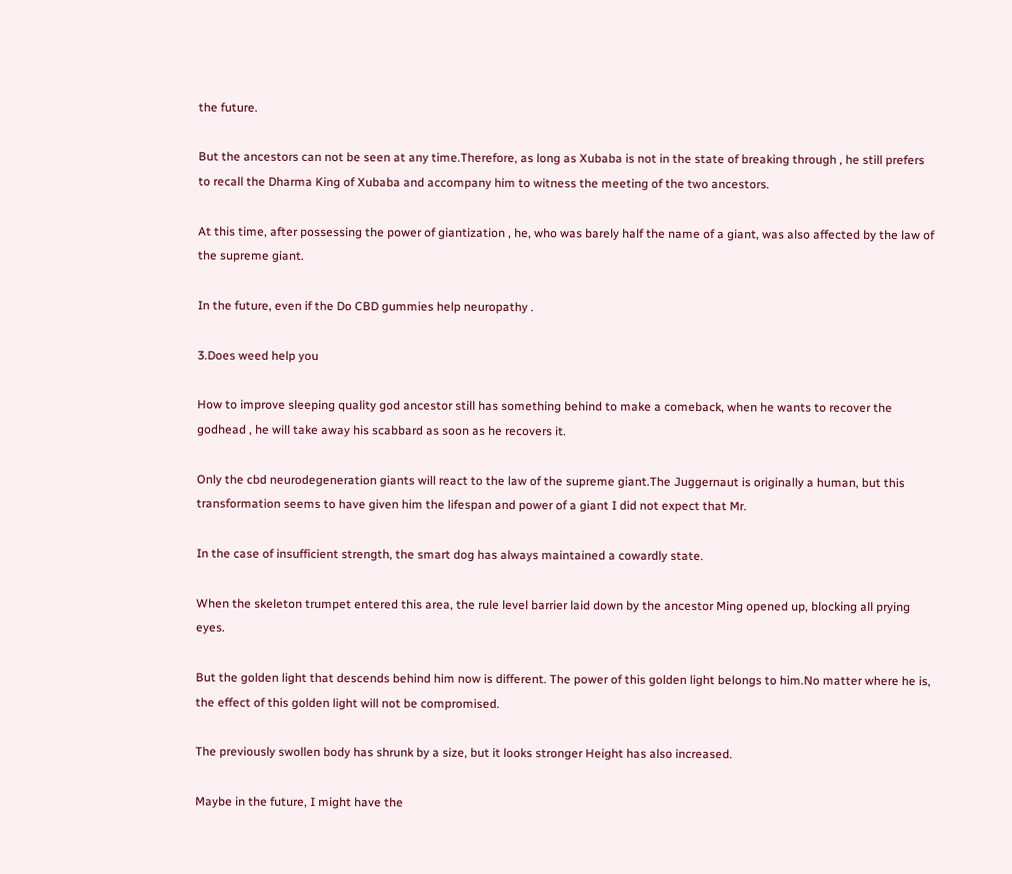the future.

But the ancestors can not be seen at any time.Therefore, as long as Xubaba is not in the state of breaking through , he still prefers to recall the Dharma King of Xubaba and accompany him to witness the meeting of the two ancestors.

At this time, after possessing the power of giantization , he, who was barely half the name of a giant, was also affected by the law of the supreme giant.

In the future, even if the Do CBD gummies help neuropathy .

3.Does weed help you

How to improve sleeping quality god ancestor still has something behind to make a comeback, when he wants to recover the godhead , he will take away his scabbard as soon as he recovers it.

Only the cbd neurodegeneration giants will react to the law of the supreme giant.The Juggernaut is originally a human, but this transformation seems to have given him the lifespan and power of a giant I did not expect that Mr.

In the case of insufficient strength, the smart dog has always maintained a cowardly state.

When the skeleton trumpet entered this area, the rule level barrier laid down by the ancestor Ming opened up, blocking all prying eyes.

But the golden light that descends behind him now is different. The power of this golden light belongs to him.No matter where he is, the effect of this golden light will not be compromised.

The previously swollen body has shrunk by a size, but it looks stronger Height has also increased.

Maybe in the future, I might have the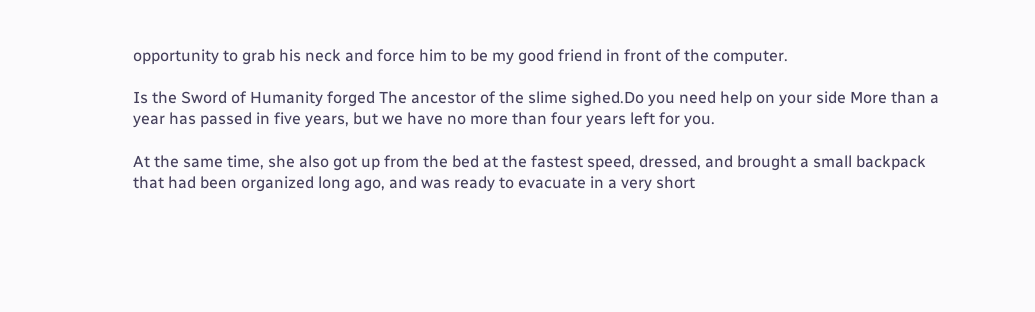opportunity to grab his neck and force him to be my good friend in front of the computer.

Is the Sword of Humanity forged The ancestor of the slime sighed.Do you need help on your side More than a year has passed in five years, but we have no more than four years left for you.

At the same time, she also got up from the bed at the fastest speed, dressed, and brought a small backpack that had been organized long ago, and was ready to evacuate in a very short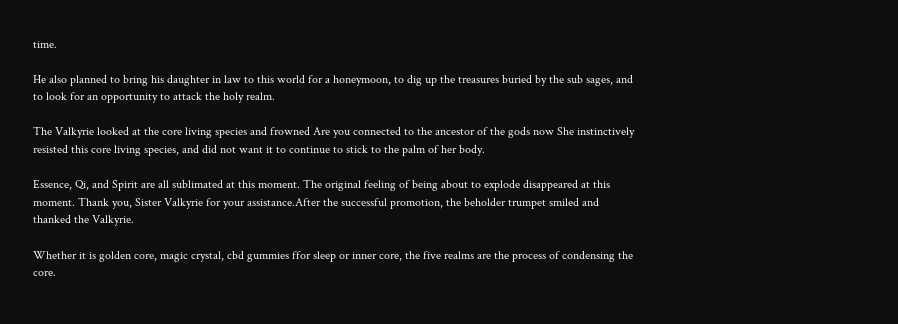time.

He also planned to bring his daughter in law to this world for a honeymoon, to dig up the treasures buried by the sub sages, and to look for an opportunity to attack the holy realm.

The Valkyrie looked at the core living species and frowned Are you connected to the ancestor of the gods now She instinctively resisted this core living species, and did not want it to continue to stick to the palm of her body.

Essence, Qi, and Spirit are all sublimated at this moment. The original feeling of being about to explode disappeared at this moment. Thank you, Sister Valkyrie for your assistance.After the successful promotion, the beholder trumpet smiled and thanked the Valkyrie.

Whether it is golden core, magic crystal, cbd gummies ffor sleep or inner core, the five realms are the process of condensing the core.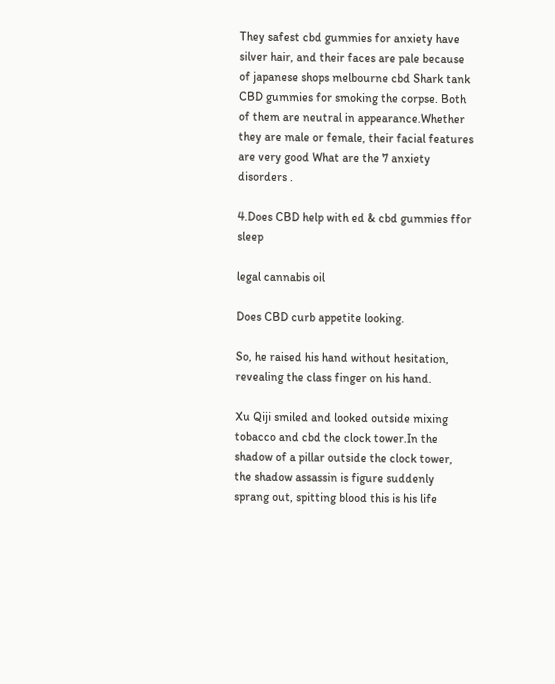They safest cbd gummies for anxiety have silver hair, and their faces are pale because of japanese shops melbourne cbd Shark tank CBD gummies for smoking the corpse. Both of them are neutral in appearance.Whether they are male or female, their facial features are very good What are the 7 anxiety disorders .

4.Does CBD help with ed & cbd gummies ffor sleep

legal cannabis oil

Does CBD curb appetite looking.

So, he raised his hand without hesitation, revealing the class finger on his hand.

Xu Qiji smiled and looked outside mixing tobacco and cbd the clock tower.In the shadow of a pillar outside the clock tower, the shadow assassin is figure suddenly sprang out, spitting blood this is his life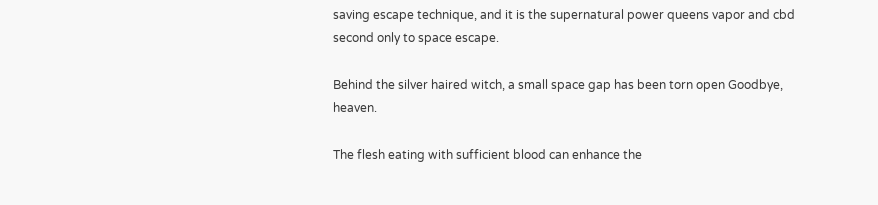saving escape technique, and it is the supernatural power queens vapor and cbd second only to space escape.

Behind the silver haired witch, a small space gap has been torn open Goodbye, heaven.

The flesh eating with sufficient blood can enhance the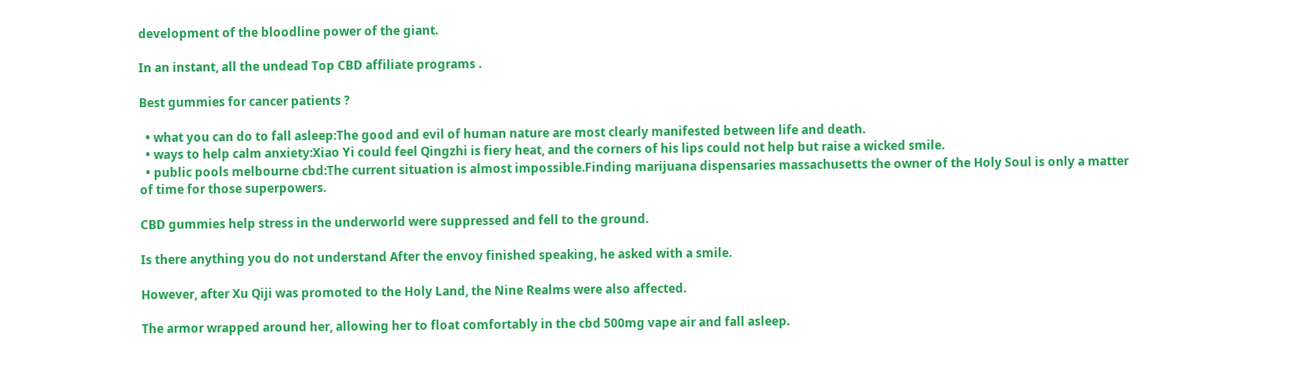development of the bloodline power of the giant.

In an instant, all the undead Top CBD affiliate programs .

Best gummies for cancer patients ?

  • what you can do to fall asleep:The good and evil of human nature are most clearly manifested between life and death.
  • ways to help calm anxiety:Xiao Yi could feel Qingzhi is fiery heat, and the corners of his lips could not help but raise a wicked smile.
  • public pools melbourne cbd:The current situation is almost impossible.Finding marijuana dispensaries massachusetts the owner of the Holy Soul is only a matter of time for those superpowers.

CBD gummies help stress in the underworld were suppressed and fell to the ground.

Is there anything you do not understand After the envoy finished speaking, he asked with a smile.

However, after Xu Qiji was promoted to the Holy Land, the Nine Realms were also affected.

The armor wrapped around her, allowing her to float comfortably in the cbd 500mg vape air and fall asleep.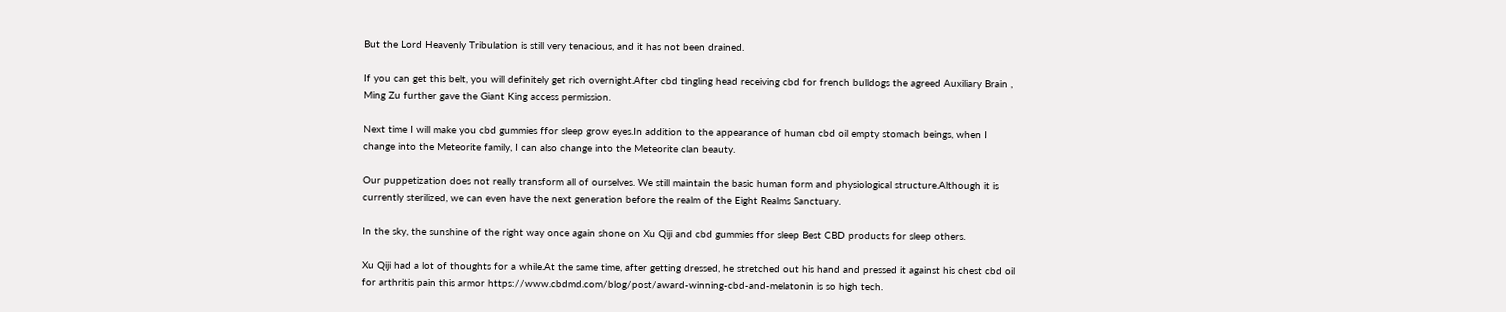But the Lord Heavenly Tribulation is still very tenacious, and it has not been drained.

If you can get this belt, you will definitely get rich overnight.After cbd tingling head receiving cbd for french bulldogs the agreed Auxiliary Brain , Ming Zu further gave the Giant King access permission.

Next time I will make you cbd gummies ffor sleep grow eyes.In addition to the appearance of human cbd oil empty stomach beings, when I change into the Meteorite family, I can also change into the Meteorite clan beauty.

Our puppetization does not really transform all of ourselves. We still maintain the basic human form and physiological structure.Although it is currently sterilized, we can even have the next generation before the realm of the Eight Realms Sanctuary.

In the sky, the sunshine of the right way once again shone on Xu Qiji and cbd gummies ffor sleep Best CBD products for sleep others.

Xu Qiji had a lot of thoughts for a while.At the same time, after getting dressed, he stretched out his hand and pressed it against his chest cbd oil for arthritis pain this armor https://www.cbdmd.com/blog/post/award-winning-cbd-and-melatonin is so high tech.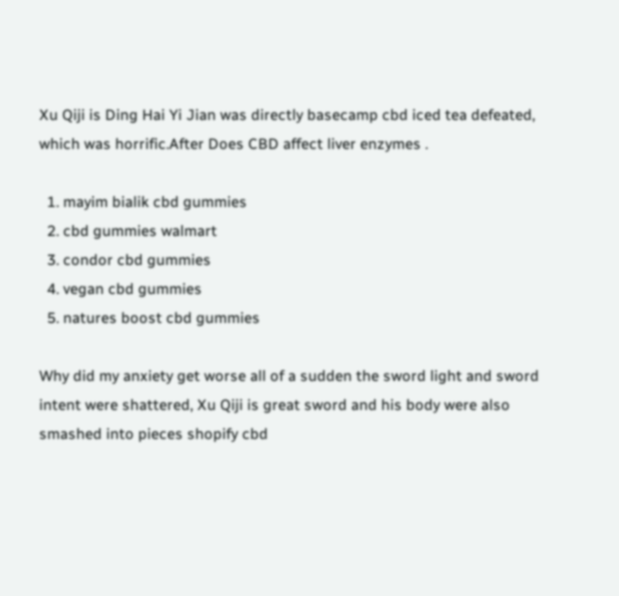Xu Qiji is Ding Hai Yi Jian was directly basecamp cbd iced tea defeated, which was horrific.After Does CBD affect liver enzymes .

  1. mayim bialik cbd gummies
  2. cbd gummies walmart
  3. condor cbd gummies
  4. vegan cbd gummies
  5. natures boost cbd gummies

Why did my anxiety get worse all of a sudden the sword light and sword intent were shattered, Xu Qiji is great sword and his body were also smashed into pieces shopify cbd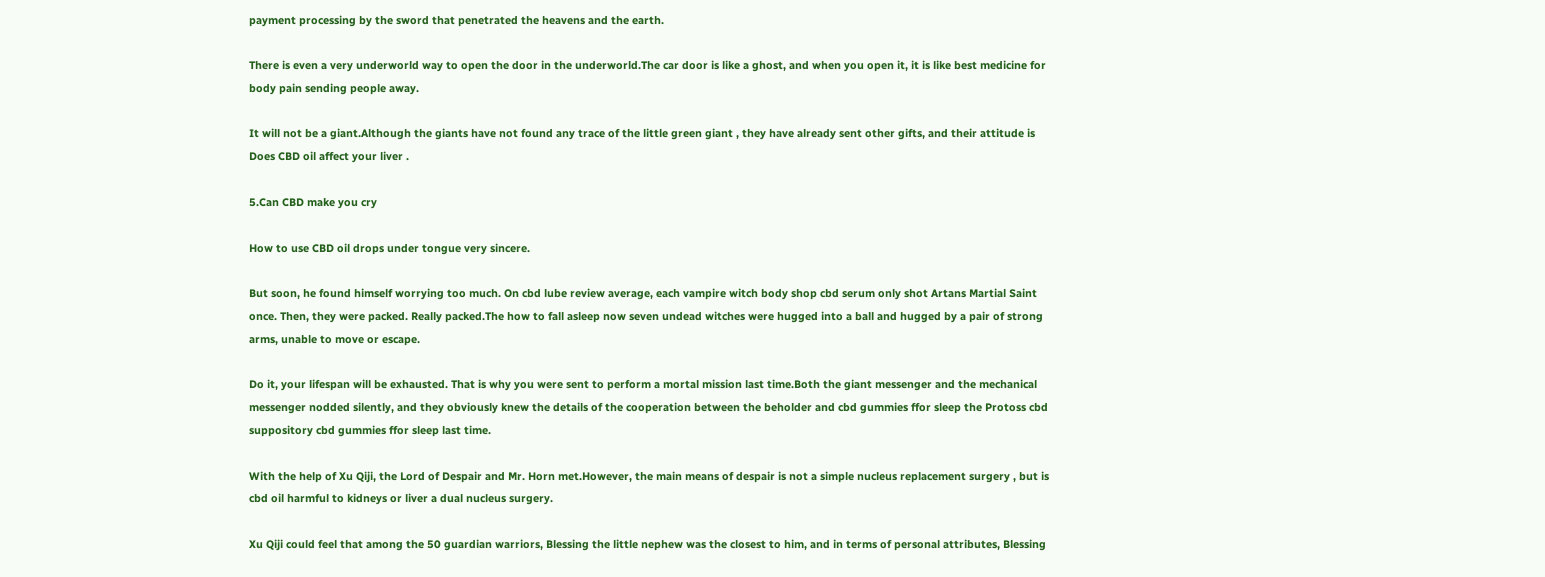payment processing by the sword that penetrated the heavens and the earth.

There is even a very underworld way to open the door in the underworld.The car door is like a ghost, and when you open it, it is like best medicine for body pain sending people away.

It will not be a giant.Although the giants have not found any trace of the little green giant , they have already sent other gifts, and their attitude is Does CBD oil affect your liver .

5.Can CBD make you cry

How to use CBD oil drops under tongue very sincere.

But soon, he found himself worrying too much. On cbd lube review average, each vampire witch body shop cbd serum only shot Artans Martial Saint once. Then, they were packed. Really packed.The how to fall asleep now seven undead witches were hugged into a ball and hugged by a pair of strong arms, unable to move or escape.

Do it, your lifespan will be exhausted. That is why you were sent to perform a mortal mission last time.Both the giant messenger and the mechanical messenger nodded silently, and they obviously knew the details of the cooperation between the beholder and cbd gummies ffor sleep the Protoss cbd suppository cbd gummies ffor sleep last time.

With the help of Xu Qiji, the Lord of Despair and Mr. Horn met.However, the main means of despair is not a simple nucleus replacement surgery , but is cbd oil harmful to kidneys or liver a dual nucleus surgery.

Xu Qiji could feel that among the 50 guardian warriors, Blessing the little nephew was the closest to him, and in terms of personal attributes, Blessing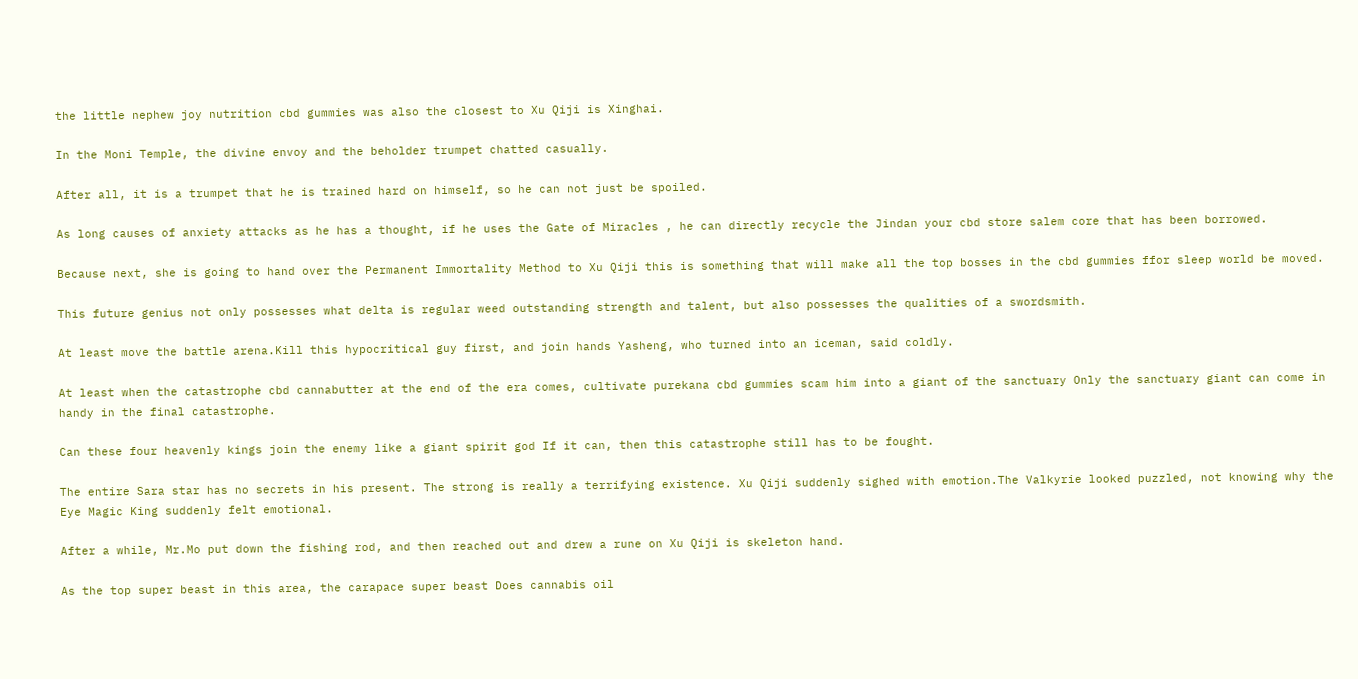the little nephew joy nutrition cbd gummies was also the closest to Xu Qiji is Xinghai.

In the Moni Temple, the divine envoy and the beholder trumpet chatted casually.

After all, it is a trumpet that he is trained hard on himself, so he can not just be spoiled.

As long causes of anxiety attacks as he has a thought, if he uses the Gate of Miracles , he can directly recycle the Jindan your cbd store salem core that has been borrowed.

Because next, she is going to hand over the Permanent Immortality Method to Xu Qiji this is something that will make all the top bosses in the cbd gummies ffor sleep world be moved.

This future genius not only possesses what delta is regular weed outstanding strength and talent, but also possesses the qualities of a swordsmith.

At least move the battle arena.Kill this hypocritical guy first, and join hands Yasheng, who turned into an iceman, said coldly.

At least when the catastrophe cbd cannabutter at the end of the era comes, cultivate purekana cbd gummies scam him into a giant of the sanctuary Only the sanctuary giant can come in handy in the final catastrophe.

Can these four heavenly kings join the enemy like a giant spirit god If it can, then this catastrophe still has to be fought.

The entire Sara star has no secrets in his present. The strong is really a terrifying existence. Xu Qiji suddenly sighed with emotion.The Valkyrie looked puzzled, not knowing why the Eye Magic King suddenly felt emotional.

After a while, Mr.Mo put down the fishing rod, and then reached out and drew a rune on Xu Qiji is skeleton hand.

As the top super beast in this area, the carapace super beast Does cannabis oil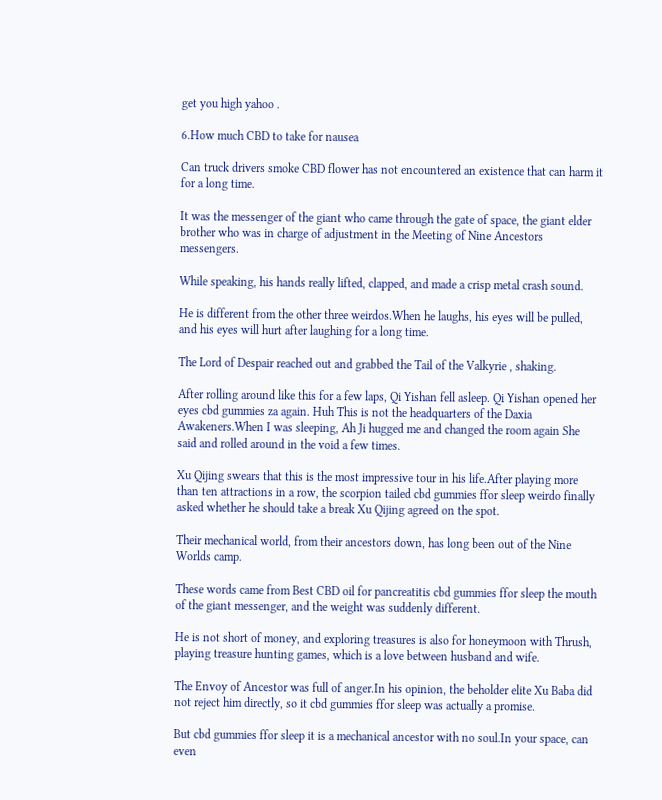get you high yahoo .

6.How much CBD to take for nausea

Can truck drivers smoke CBD flower has not encountered an existence that can harm it for a long time.

It was the messenger of the giant who came through the gate of space, the giant elder brother who was in charge of adjustment in the Meeting of Nine Ancestors messengers.

While speaking, his hands really lifted, clapped, and made a crisp metal crash sound.

He is different from the other three weirdos.When he laughs, his eyes will be pulled, and his eyes will hurt after laughing for a long time.

The Lord of Despair reached out and grabbed the Tail of the Valkyrie , shaking.

After rolling around like this for a few laps, Qi Yishan fell asleep. Qi Yishan opened her eyes cbd gummies za again. Huh This is not the headquarters of the Daxia Awakeners.When I was sleeping, Ah Ji hugged me and changed the room again She said and rolled around in the void a few times.

Xu Qijing swears that this is the most impressive tour in his life.After playing more than ten attractions in a row, the scorpion tailed cbd gummies ffor sleep weirdo finally asked whether he should take a break Xu Qijing agreed on the spot.

Their mechanical world, from their ancestors down, has long been out of the Nine Worlds camp.

These words came from Best CBD oil for pancreatitis cbd gummies ffor sleep the mouth of the giant messenger, and the weight was suddenly different.

He is not short of money, and exploring treasures is also for honeymoon with Thrush, playing treasure hunting games, which is a love between husband and wife.

The Envoy of Ancestor was full of anger.In his opinion, the beholder elite Xu Baba did not reject him directly, so it cbd gummies ffor sleep was actually a promise.

But cbd gummies ffor sleep it is a mechanical ancestor with no soul.In your space, can even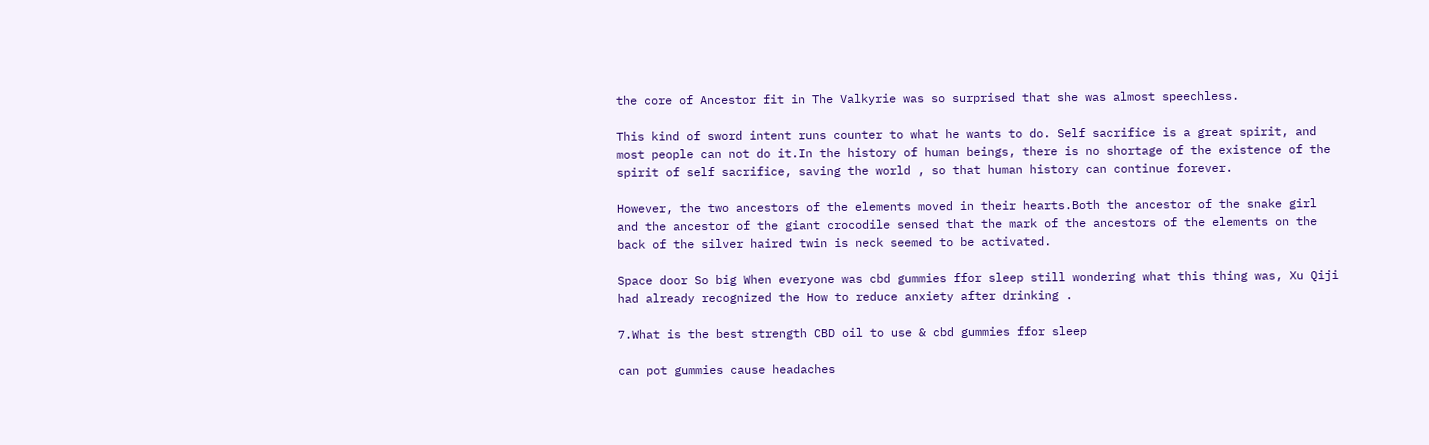the core of Ancestor fit in The Valkyrie was so surprised that she was almost speechless.

This kind of sword intent runs counter to what he wants to do. Self sacrifice is a great spirit, and most people can not do it.In the history of human beings, there is no shortage of the existence of the spirit of self sacrifice, saving the world , so that human history can continue forever.

However, the two ancestors of the elements moved in their hearts.Both the ancestor of the snake girl and the ancestor of the giant crocodile sensed that the mark of the ancestors of the elements on the back of the silver haired twin is neck seemed to be activated.

Space door So big When everyone was cbd gummies ffor sleep still wondering what this thing was, Xu Qiji had already recognized the How to reduce anxiety after drinking .

7.What is the best strength CBD oil to use & cbd gummies ffor sleep

can pot gummies cause headaches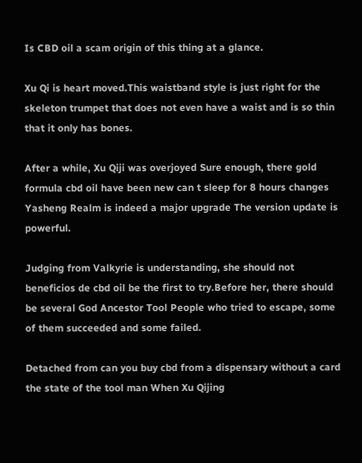Is CBD oil a scam origin of this thing at a glance.

Xu Qi is heart moved.This waistband style is just right for the skeleton trumpet that does not even have a waist and is so thin that it only has bones.

After a while, Xu Qiji was overjoyed Sure enough, there gold formula cbd oil have been new can t sleep for 8 hours changes Yasheng Realm is indeed a major upgrade The version update is powerful.

Judging from Valkyrie is understanding, she should not beneficios de cbd oil be the first to try.Before her, there should be several God Ancestor Tool People who tried to escape, some of them succeeded and some failed.

Detached from can you buy cbd from a dispensary without a card the state of the tool man When Xu Qijing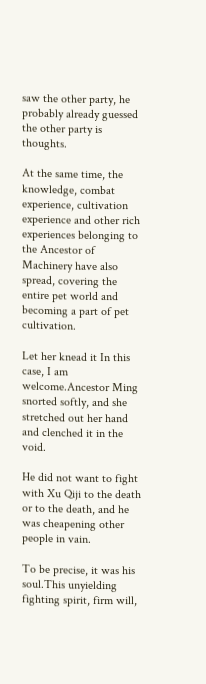saw the other party, he probably already guessed the other party is thoughts.

At the same time, the knowledge, combat experience, cultivation experience and other rich experiences belonging to the Ancestor of Machinery have also spread, covering the entire pet world and becoming a part of pet cultivation.

Let her knead it In this case, I am welcome.Ancestor Ming snorted softly, and she stretched out her hand and clenched it in the void.

He did not want to fight with Xu Qiji to the death or to the death, and he was cheapening other people in vain.

To be precise, it was his soul.This unyielding fighting spirit, firm will,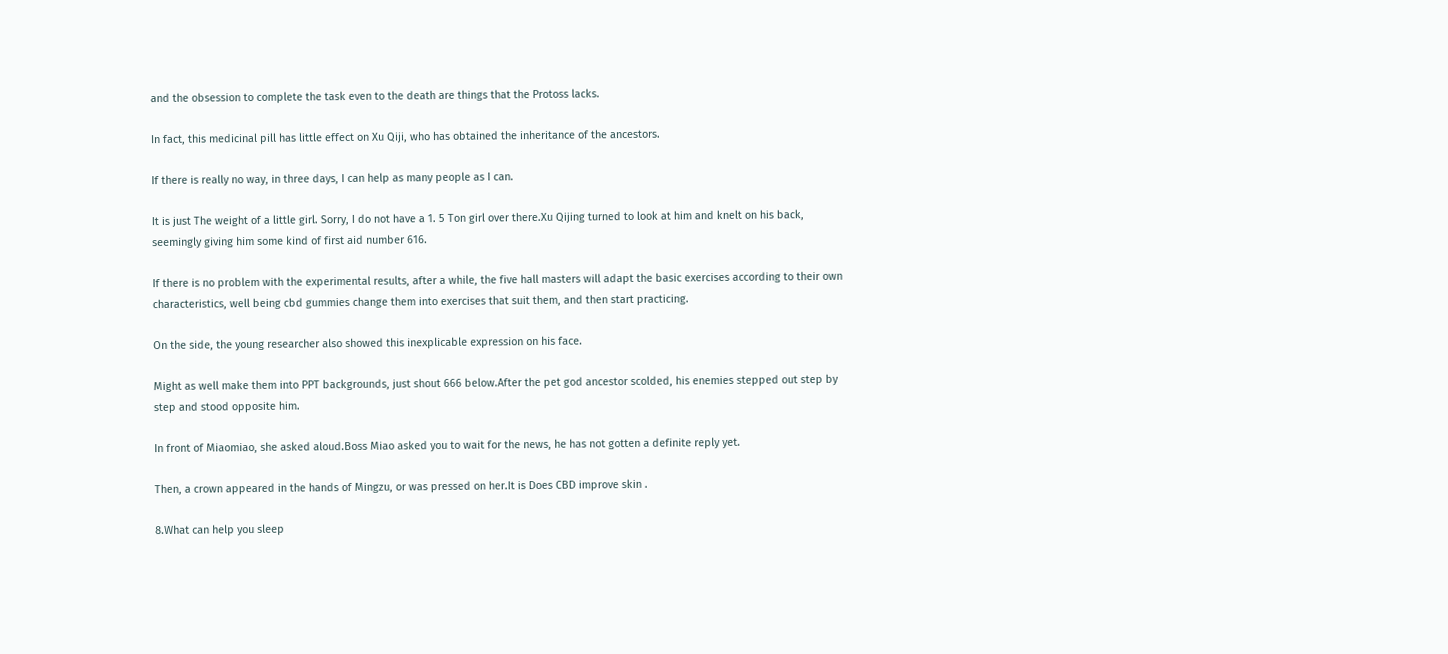and the obsession to complete the task even to the death are things that the Protoss lacks.

In fact, this medicinal pill has little effect on Xu Qiji, who has obtained the inheritance of the ancestors.

If there is really no way, in three days, I can help as many people as I can.

It is just The weight of a little girl. Sorry, I do not have a 1. 5 Ton girl over there.Xu Qijing turned to look at him and knelt on his back, seemingly giving him some kind of first aid number 616.

If there is no problem with the experimental results, after a while, the five hall masters will adapt the basic exercises according to their own characteristics, well being cbd gummies change them into exercises that suit them, and then start practicing.

On the side, the young researcher also showed this inexplicable expression on his face.

Might as well make them into PPT backgrounds, just shout 666 below.After the pet god ancestor scolded, his enemies stepped out step by step and stood opposite him.

In front of Miaomiao, she asked aloud.Boss Miao asked you to wait for the news, he has not gotten a definite reply yet.

Then, a crown appeared in the hands of Mingzu, or was pressed on her.It is Does CBD improve skin .

8.What can help you sleep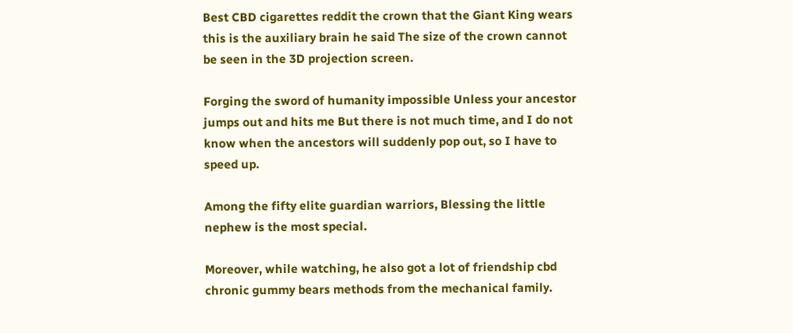Best CBD cigarettes reddit the crown that the Giant King wears this is the auxiliary brain he said The size of the crown cannot be seen in the 3D projection screen.

Forging the sword of humanity impossible Unless your ancestor jumps out and hits me But there is not much time, and I do not know when the ancestors will suddenly pop out, so I have to speed up.

Among the fifty elite guardian warriors, Blessing the little nephew is the most special.

Moreover, while watching, he also got a lot of friendship cbd chronic gummy bears methods from the mechanical family.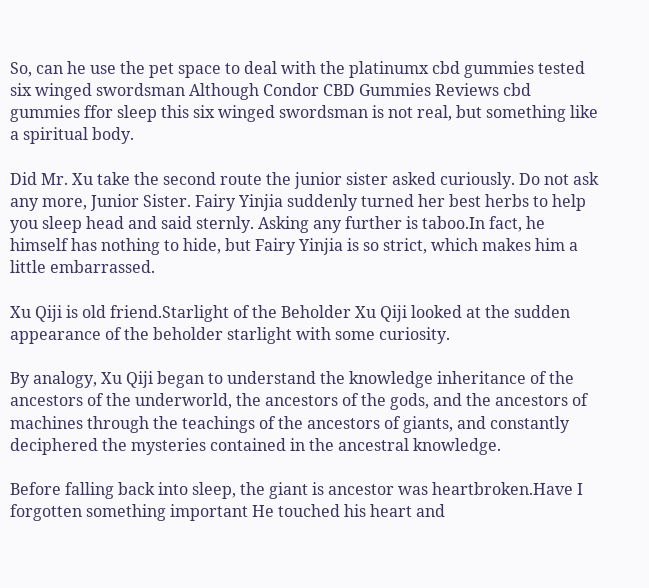So, can he use the pet space to deal with the platinumx cbd gummies tested six winged swordsman Although Condor CBD Gummies Reviews cbd gummies ffor sleep this six winged swordsman is not real, but something like a spiritual body.

Did Mr. Xu take the second route the junior sister asked curiously. Do not ask any more, Junior Sister. Fairy Yinjia suddenly turned her best herbs to help you sleep head and said sternly. Asking any further is taboo.In fact, he himself has nothing to hide, but Fairy Yinjia is so strict, which makes him a little embarrassed.

Xu Qiji is old friend.Starlight of the Beholder Xu Qiji looked at the sudden appearance of the beholder starlight with some curiosity.

By analogy, Xu Qiji began to understand the knowledge inheritance of the ancestors of the underworld, the ancestors of the gods, and the ancestors of machines through the teachings of the ancestors of giants, and constantly deciphered the mysteries contained in the ancestral knowledge.

Before falling back into sleep, the giant is ancestor was heartbroken.Have I forgotten something important He touched his heart and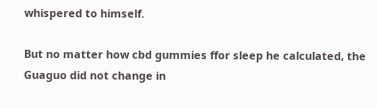whispered to himself.

But no matter how cbd gummies ffor sleep he calculated, the Guaguo did not change in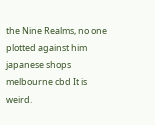the Nine Realms, no one plotted against him japanese shops melbourne cbd It is weird.